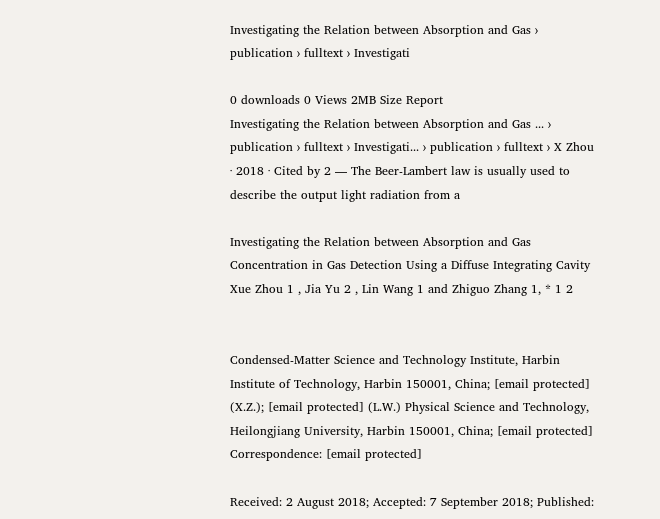Investigating the Relation between Absorption and Gas › publication › fulltext › Investigati

0 downloads 0 Views 2MB Size Report
Investigating the Relation between Absorption and Gas ... › publication › fulltext › Investigati... › publication › fulltext › X Zhou · 2018 · Cited by 2 — The Beer-Lambert law is usually used to describe the output light radiation from a

Investigating the Relation between Absorption and Gas Concentration in Gas Detection Using a Diffuse Integrating Cavity Xue Zhou 1 , Jia Yu 2 , Lin Wang 1 and Zhiguo Zhang 1, * 1 2


Condensed-Matter Science and Technology Institute, Harbin Institute of Technology, Harbin 150001, China; [email protected] (X.Z.); [email protected] (L.W.) Physical Science and Technology, Heilongjiang University, Harbin 150001, China; [email protected] Correspondence: [email protected]

Received: 2 August 2018; Accepted: 7 September 2018; Published: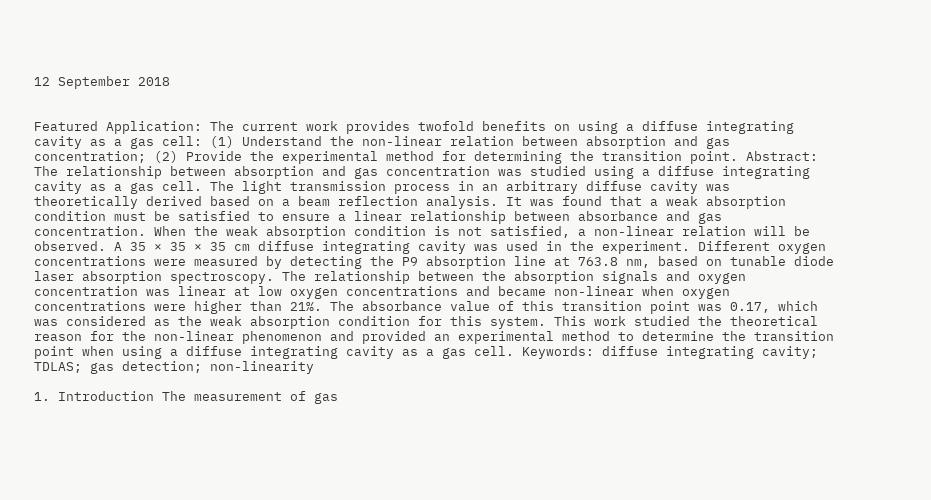12 September 2018


Featured Application: The current work provides twofold benefits on using a diffuse integrating cavity as a gas cell: (1) Understand the non-linear relation between absorption and gas concentration; (2) Provide the experimental method for determining the transition point. Abstract: The relationship between absorption and gas concentration was studied using a diffuse integrating cavity as a gas cell. The light transmission process in an arbitrary diffuse cavity was theoretically derived based on a beam reflection analysis. It was found that a weak absorption condition must be satisfied to ensure a linear relationship between absorbance and gas concentration. When the weak absorption condition is not satisfied, a non-linear relation will be observed. A 35 × 35 × 35 cm diffuse integrating cavity was used in the experiment. Different oxygen concentrations were measured by detecting the P9 absorption line at 763.8 nm, based on tunable diode laser absorption spectroscopy. The relationship between the absorption signals and oxygen concentration was linear at low oxygen concentrations and became non-linear when oxygen concentrations were higher than 21%. The absorbance value of this transition point was 0.17, which was considered as the weak absorption condition for this system. This work studied the theoretical reason for the non-linear phenomenon and provided an experimental method to determine the transition point when using a diffuse integrating cavity as a gas cell. Keywords: diffuse integrating cavity; TDLAS; gas detection; non-linearity

1. Introduction The measurement of gas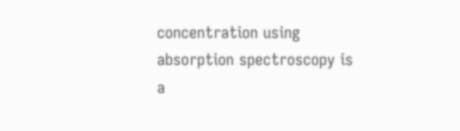concentration using absorption spectroscopy is a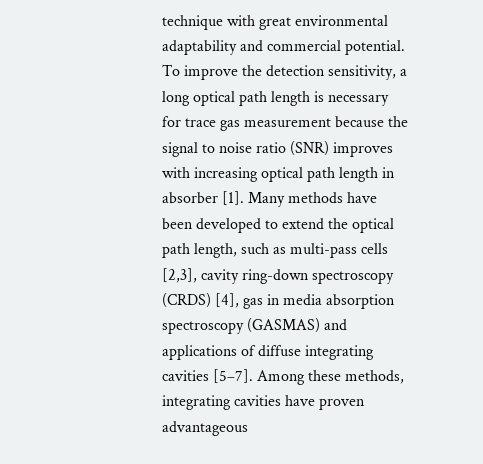technique with great environmental adaptability and commercial potential. To improve the detection sensitivity, a long optical path length is necessary for trace gas measurement because the signal to noise ratio (SNR) improves with increasing optical path length in absorber [1]. Many methods have been developed to extend the optical path length, such as multi-pass cells [2,3], cavity ring-down spectroscopy (CRDS) [4], gas in media absorption spectroscopy (GASMAS) and applications of diffuse integrating cavities [5–7]. Among these methods, integrating cavities have proven advantageous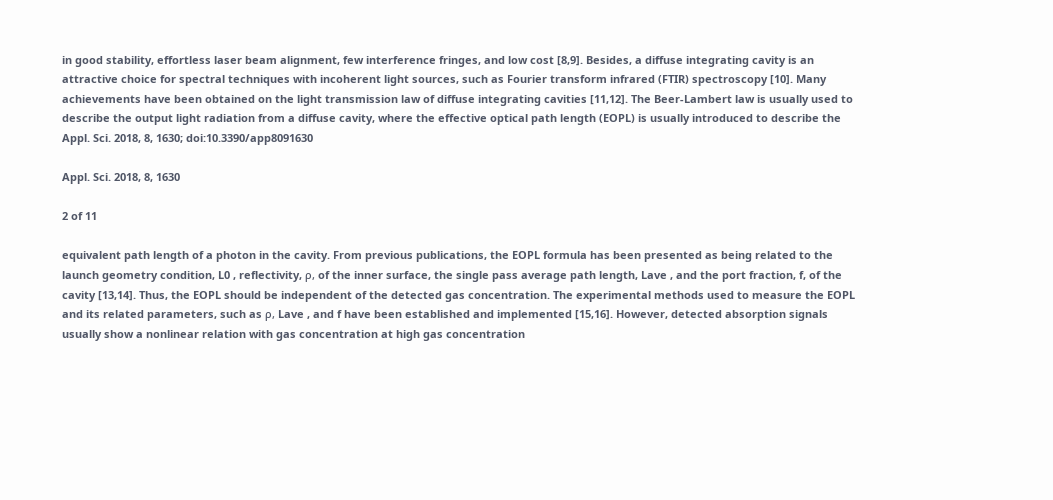in good stability, effortless laser beam alignment, few interference fringes, and low cost [8,9]. Besides, a diffuse integrating cavity is an attractive choice for spectral techniques with incoherent light sources, such as Fourier transform infrared (FTIR) spectroscopy [10]. Many achievements have been obtained on the light transmission law of diffuse integrating cavities [11,12]. The Beer-Lambert law is usually used to describe the output light radiation from a diffuse cavity, where the effective optical path length (EOPL) is usually introduced to describe the Appl. Sci. 2018, 8, 1630; doi:10.3390/app8091630

Appl. Sci. 2018, 8, 1630

2 of 11

equivalent path length of a photon in the cavity. From previous publications, the EOPL formula has been presented as being related to the launch geometry condition, L0 , reflectivity, ρ, of the inner surface, the single pass average path length, Lave , and the port fraction, f, of the cavity [13,14]. Thus, the EOPL should be independent of the detected gas concentration. The experimental methods used to measure the EOPL and its related parameters, such as ρ, Lave , and f have been established and implemented [15,16]. However, detected absorption signals usually show a nonlinear relation with gas concentration at high gas concentration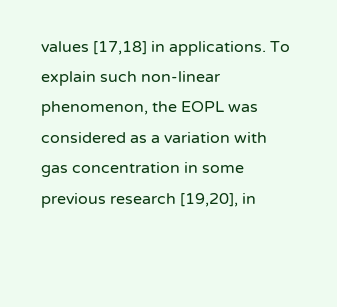values [17,18] in applications. To explain such non-linear phenomenon, the EOPL was considered as a variation with gas concentration in some previous research [19,20], in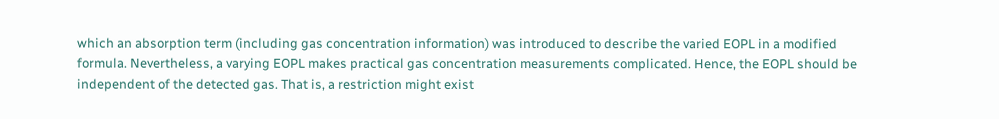which an absorption term (including gas concentration information) was introduced to describe the varied EOPL in a modified formula. Nevertheless, a varying EOPL makes practical gas concentration measurements complicated. Hence, the EOPL should be independent of the detected gas. That is, a restriction might exist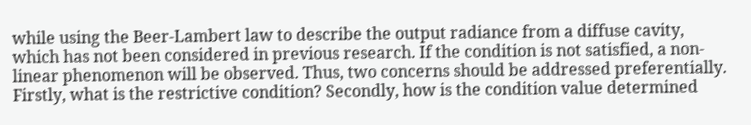while using the Beer-Lambert law to describe the output radiance from a diffuse cavity, which has not been considered in previous research. If the condition is not satisfied, a non-linear phenomenon will be observed. Thus, two concerns should be addressed preferentially. Firstly, what is the restrictive condition? Secondly, how is the condition value determined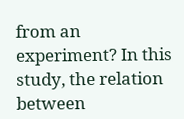from an experiment? In this study, the relation between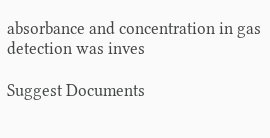absorbance and concentration in gas detection was inves

Suggest Documents